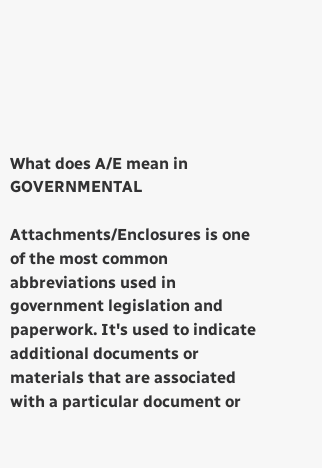What does A/E mean in GOVERNMENTAL

Attachments/Enclosures is one of the most common abbreviations used in government legislation and paperwork. It's used to indicate additional documents or materials that are associated with a particular document or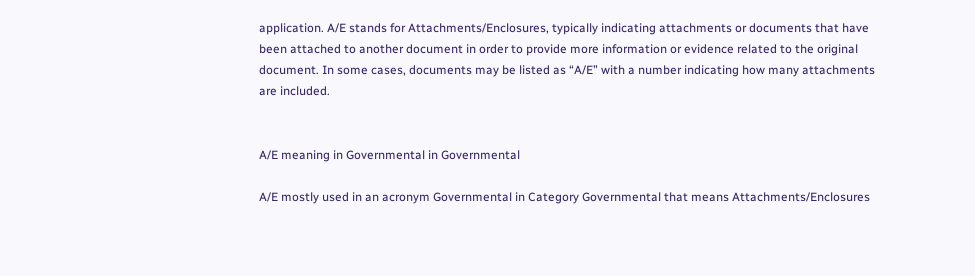application. A/E stands for Attachments/Enclosures, typically indicating attachments or documents that have been attached to another document in order to provide more information or evidence related to the original document. In some cases, documents may be listed as “A/E” with a number indicating how many attachments are included.


A/E meaning in Governmental in Governmental

A/E mostly used in an acronym Governmental in Category Governmental that means Attachments/Enclosures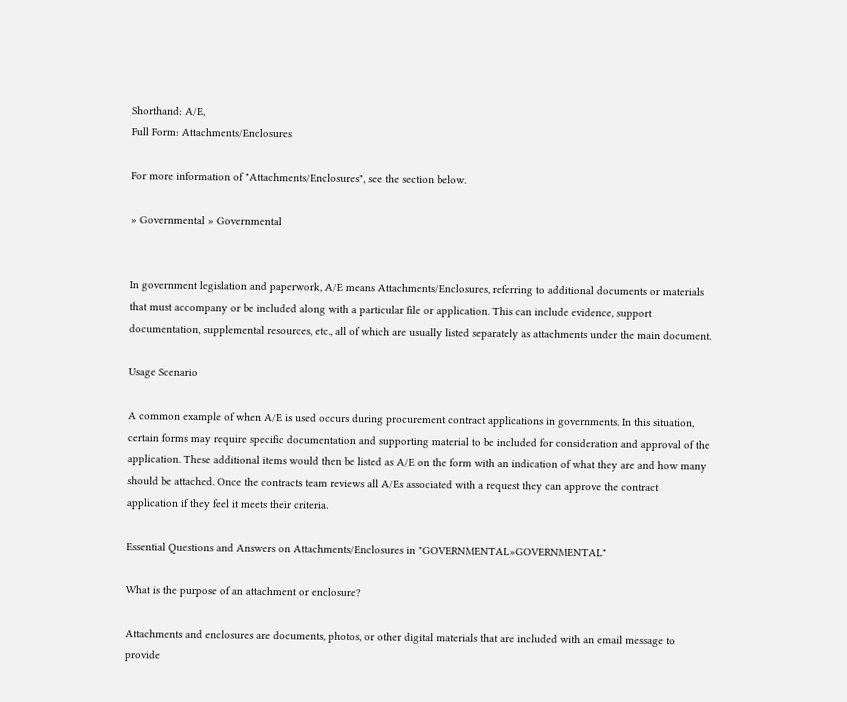Shorthand: A/E,
Full Form: Attachments/Enclosures

For more information of "Attachments/Enclosures", see the section below.

» Governmental » Governmental


In government legislation and paperwork, A/E means Attachments/Enclosures, referring to additional documents or materials that must accompany or be included along with a particular file or application. This can include evidence, support documentation, supplemental resources, etc., all of which are usually listed separately as attachments under the main document.

Usage Scenario

A common example of when A/E is used occurs during procurement contract applications in governments. In this situation, certain forms may require specific documentation and supporting material to be included for consideration and approval of the application. These additional items would then be listed as A/E on the form with an indication of what they are and how many should be attached. Once the contracts team reviews all A/Es associated with a request they can approve the contract application if they feel it meets their criteria.

Essential Questions and Answers on Attachments/Enclosures in "GOVERNMENTAL»GOVERNMENTAL"

What is the purpose of an attachment or enclosure?

Attachments and enclosures are documents, photos, or other digital materials that are included with an email message to provide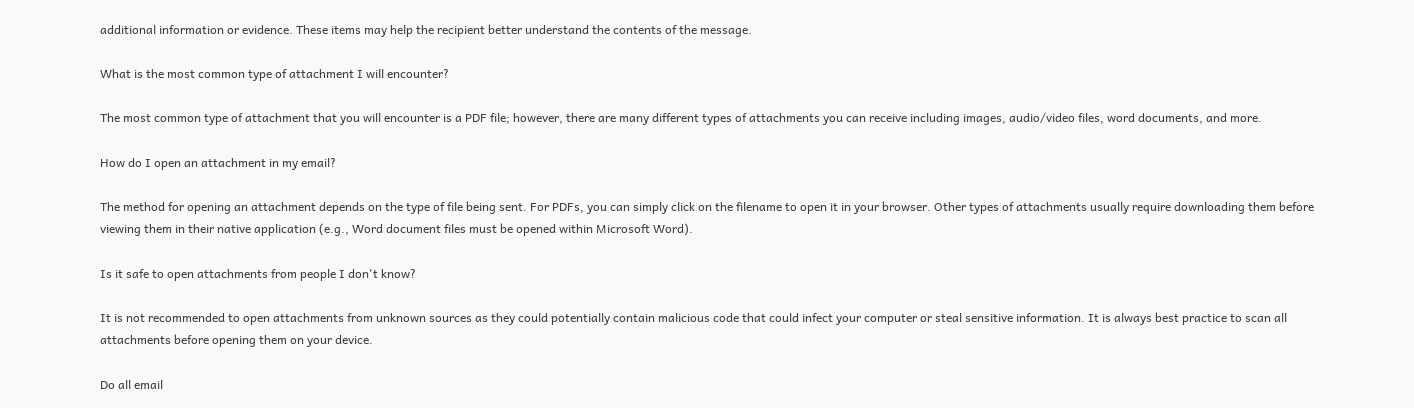additional information or evidence. These items may help the recipient better understand the contents of the message.

What is the most common type of attachment I will encounter?

The most common type of attachment that you will encounter is a PDF file; however, there are many different types of attachments you can receive including images, audio/video files, word documents, and more.

How do I open an attachment in my email?

The method for opening an attachment depends on the type of file being sent. For PDFs, you can simply click on the filename to open it in your browser. Other types of attachments usually require downloading them before viewing them in their native application (e.g., Word document files must be opened within Microsoft Word).

Is it safe to open attachments from people I don't know?

It is not recommended to open attachments from unknown sources as they could potentially contain malicious code that could infect your computer or steal sensitive information. It is always best practice to scan all attachments before opening them on your device.

Do all email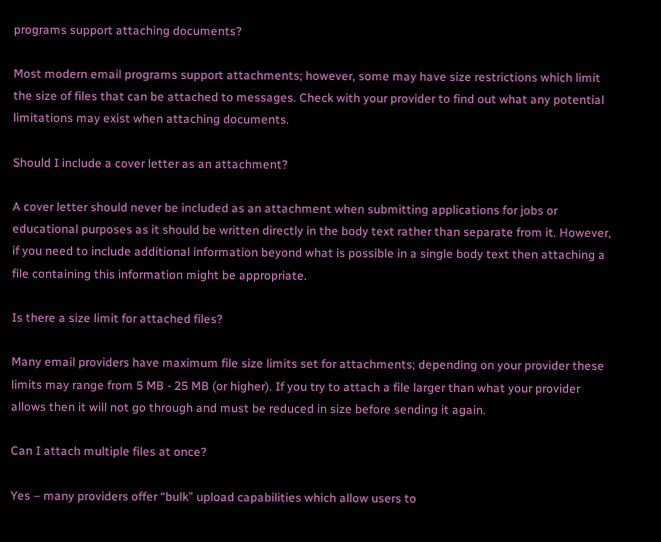programs support attaching documents?

Most modern email programs support attachments; however, some may have size restrictions which limit the size of files that can be attached to messages. Check with your provider to find out what any potential limitations may exist when attaching documents.

Should I include a cover letter as an attachment?

A cover letter should never be included as an attachment when submitting applications for jobs or educational purposes as it should be written directly in the body text rather than separate from it. However, if you need to include additional information beyond what is possible in a single body text then attaching a file containing this information might be appropriate.

Is there a size limit for attached files?

Many email providers have maximum file size limits set for attachments; depending on your provider these limits may range from 5 MB - 25 MB (or higher). If you try to attach a file larger than what your provider allows then it will not go through and must be reduced in size before sending it again.

Can I attach multiple files at once?

Yes – many providers offer “bulk” upload capabilities which allow users to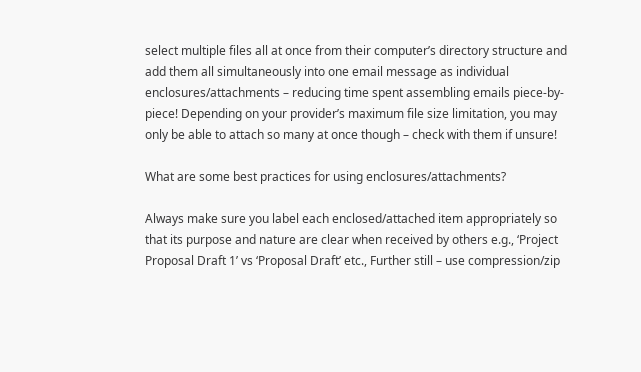select multiple files all at once from their computer’s directory structure and add them all simultaneously into one email message as individual enclosures/attachments – reducing time spent assembling emails piece-by-piece! Depending on your provider’s maximum file size limitation, you may only be able to attach so many at once though – check with them if unsure!

What are some best practices for using enclosures/attachments?

Always make sure you label each enclosed/attached item appropriately so that its purpose and nature are clear when received by others e.g., ‘Project Proposal Draft 1’ vs ‘Proposal Draft’ etc., Further still – use compression/zip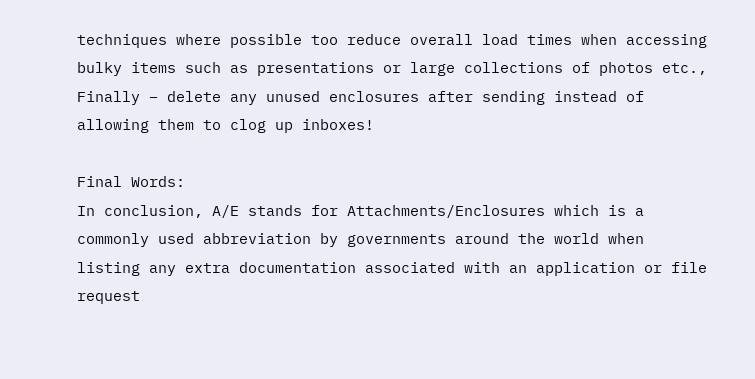techniques where possible too reduce overall load times when accessing bulky items such as presentations or large collections of photos etc., Finally – delete any unused enclosures after sending instead of allowing them to clog up inboxes!

Final Words:
In conclusion, A/E stands for Attachments/Enclosures which is a commonly used abbreviation by governments around the world when listing any extra documentation associated with an application or file request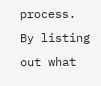process. By listing out what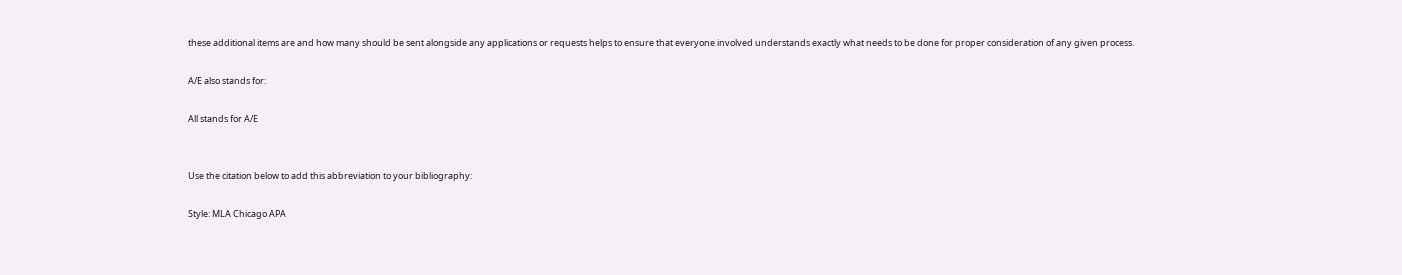these additional items are and how many should be sent alongside any applications or requests helps to ensure that everyone involved understands exactly what needs to be done for proper consideration of any given process.

A/E also stands for:

All stands for A/E


Use the citation below to add this abbreviation to your bibliography:

Style: MLA Chicago APA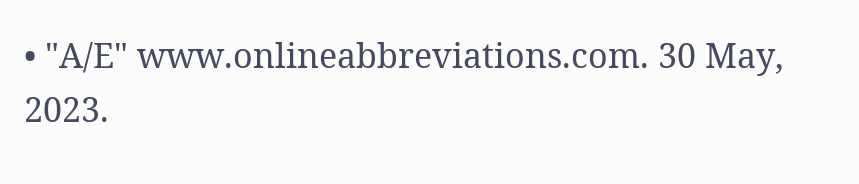• "A/E" www.onlineabbreviations.com. 30 May, 2023.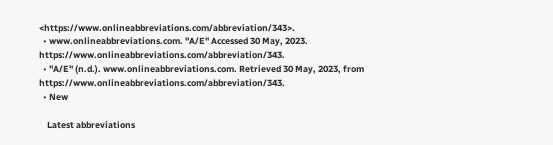<https://www.onlineabbreviations.com/abbreviation/343>.
  • www.onlineabbreviations.com. "A/E" Accessed 30 May, 2023. https://www.onlineabbreviations.com/abbreviation/343.
  • "A/E" (n.d.). www.onlineabbreviations.com. Retrieved 30 May, 2023, from https://www.onlineabbreviations.com/abbreviation/343.
  • New

    Latest abbreviations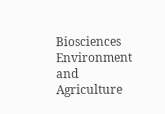Biosciences Environment and Agriculture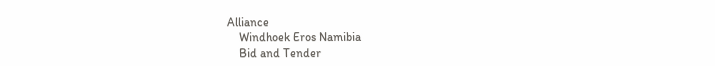Alliance
    Windhoek Eros Namibia
    Bid and Tender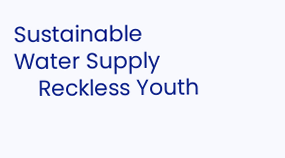Sustainable Water Supply
    Reckless Youth